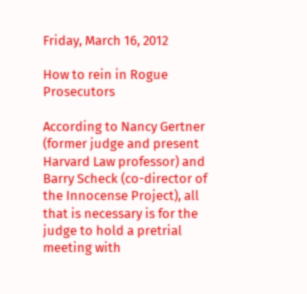Friday, March 16, 2012

How to rein in Rogue Prosecutors

According to Nancy Gertner (former judge and present Harvard Law professor) and Barry Scheck (co-director of the Innocense Project), all that is necessary is for the judge to hold a pretrial meeting with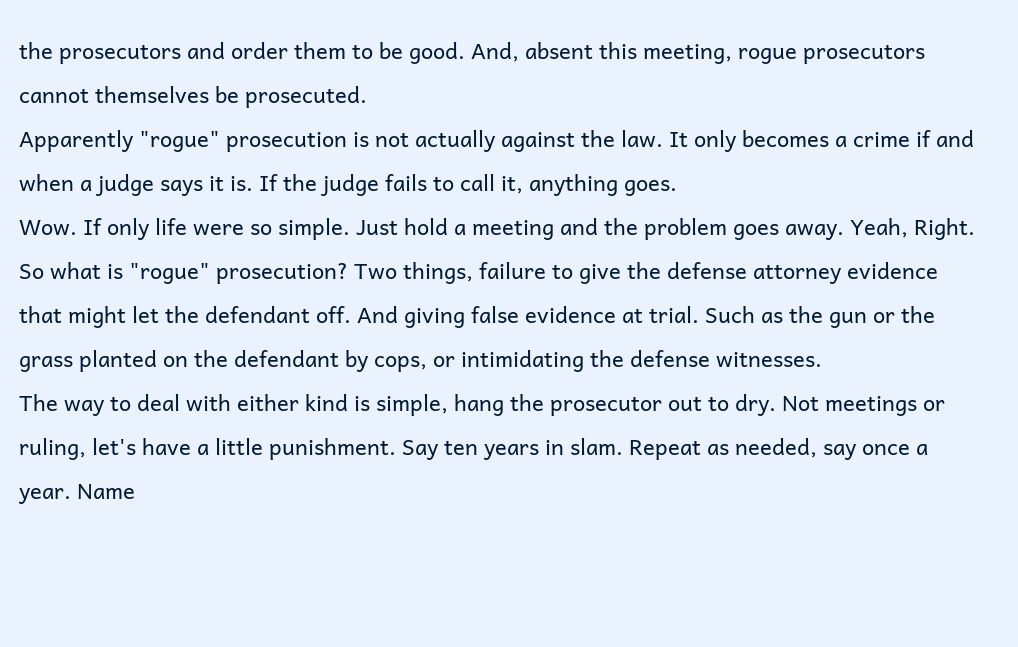the prosecutors and order them to be good. And, absent this meeting, rogue prosecutors cannot themselves be prosecuted.
Apparently "rogue" prosecution is not actually against the law. It only becomes a crime if and when a judge says it is. If the judge fails to call it, anything goes.
Wow. If only life were so simple. Just hold a meeting and the problem goes away. Yeah, Right.
So what is "rogue" prosecution? Two things, failure to give the defense attorney evidence that might let the defendant off. And giving false evidence at trial. Such as the gun or the grass planted on the defendant by cops, or intimidating the defense witnesses.
The way to deal with either kind is simple, hang the prosecutor out to dry. Not meetings or ruling, let's have a little punishment. Say ten years in slam. Repeat as needed, say once a year. Name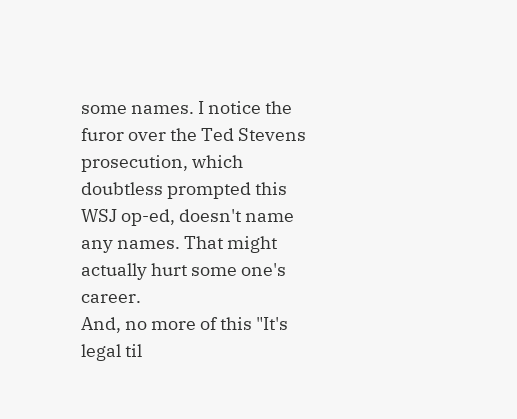some names. I notice the furor over the Ted Stevens prosecution, which doubtless prompted this WSJ op-ed, doesn't name any names. That might actually hurt some one's career.
And, no more of this "It's legal til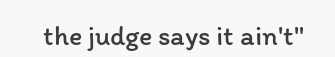the judge says it ain't"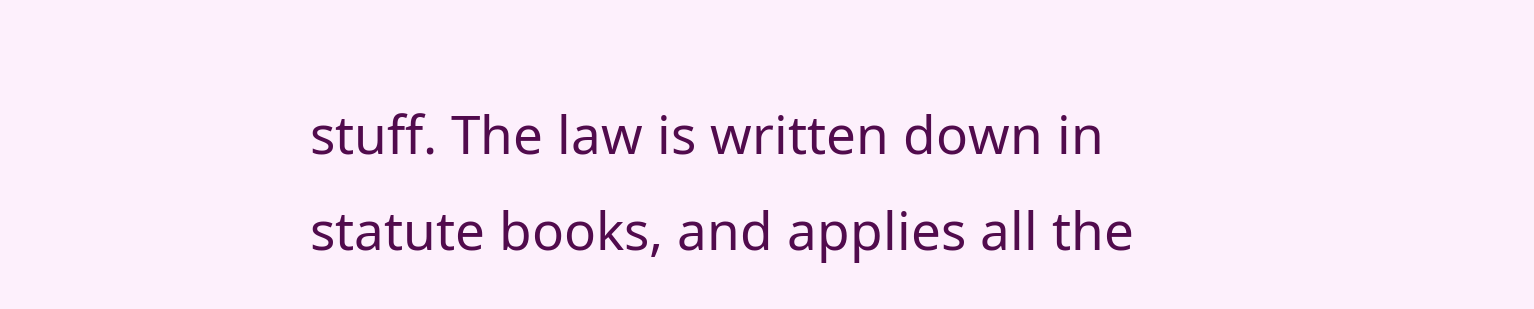stuff. The law is written down in statute books, and applies all the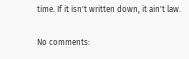time. If it isn't written down, it ain't law.

No comments: